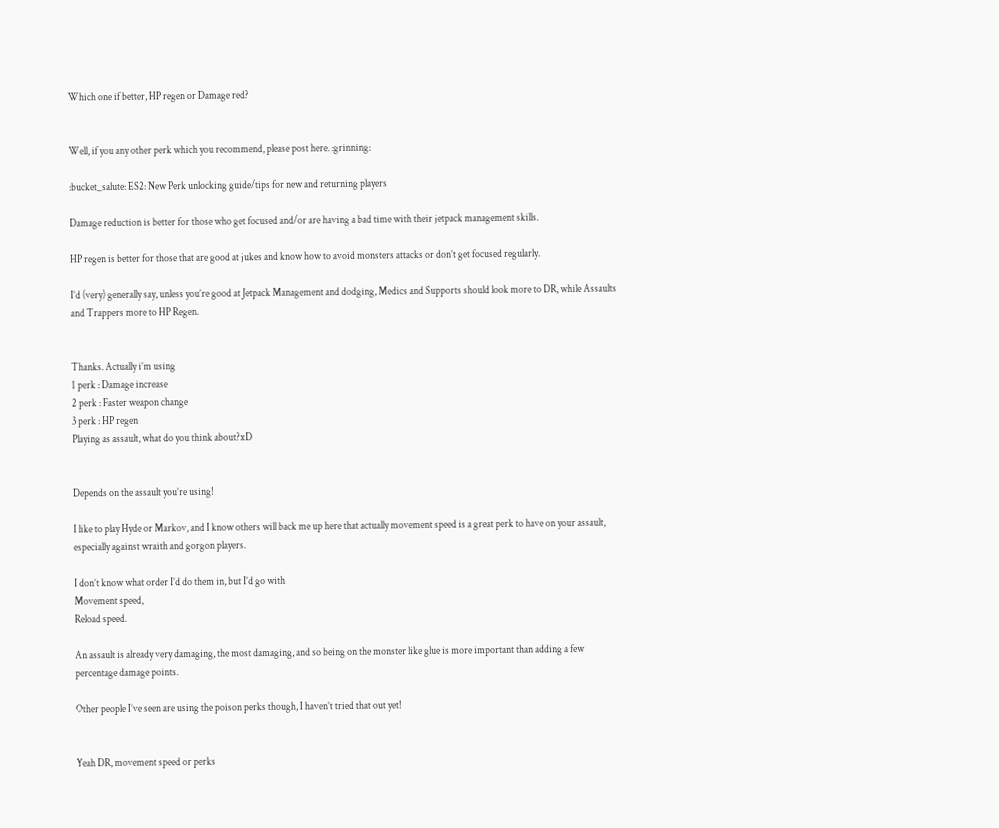Which one if better, HP regen or Damage red?


Well, if you any other perk which you recommend, please post here. :grinning:

:bucket_salute: ES2: New Perk unlocking guide/tips for new and returning players

Damage reduction is better for those who get focused and/or are having a bad time with their jetpack management skills.

HP regen is better for those that are good at jukes and know how to avoid monsters attacks or don’t get focused regularly.

I’d (very) generally say, unless you’re good at Jetpack Management and dodging, Medics and Supports should look more to DR, while Assaults and Trappers more to HP Regen.


Thanks. Actually i’m using
1 perk : Damage increase
2 perk : Faster weapon change
3 perk : HP regen
Playing as assault, what do you think about?xD


Depends on the assault you’re using!

I like to play Hyde or Markov, and I know others will back me up here that actually movement speed is a great perk to have on your assault, especially against wraith and gorgon players.

I don’t know what order I’d do them in, but I’d go with
Movement speed,
Reload speed.

An assault is already very damaging, the most damaging, and so being on the monster like glue is more important than adding a few percentage damage points.

Other people I’ve seen are using the poison perks though, I haven’t tried that out yet!


Yeah DR, movement speed or perks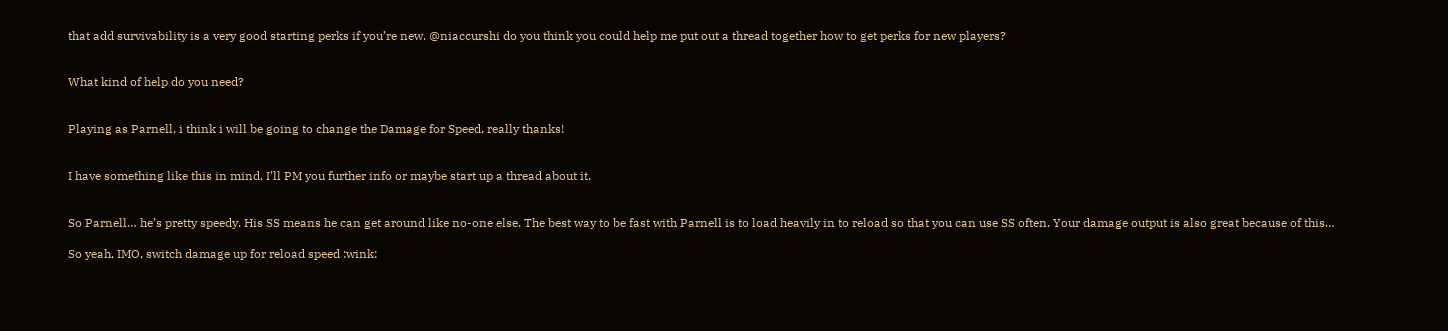that add survivability is a very good starting perks if you’re new. @niaccurshi do you think you could help me put out a thread together how to get perks for new players?


What kind of help do you need?


Playing as Parnell, i think i will be going to change the Damage for Speed, really thanks!


I have something like this in mind, I’ll PM you further info or maybe start up a thread about it.


So Parnell… he’s pretty speedy. His SS means he can get around like no-one else. The best way to be fast with Parnell is to load heavily in to reload so that you can use SS often. Your damage output is also great because of this…

So yeah, IMO, switch damage up for reload speed :wink: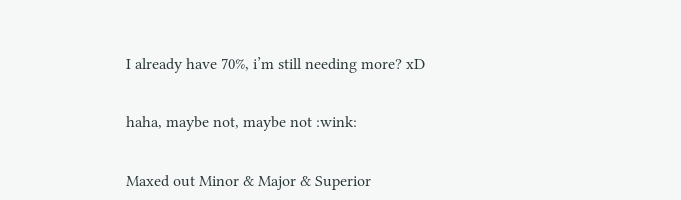I already have 70%, i’m still needing more? xD


haha, maybe not, maybe not :wink:


Maxed out Minor & Major & Superior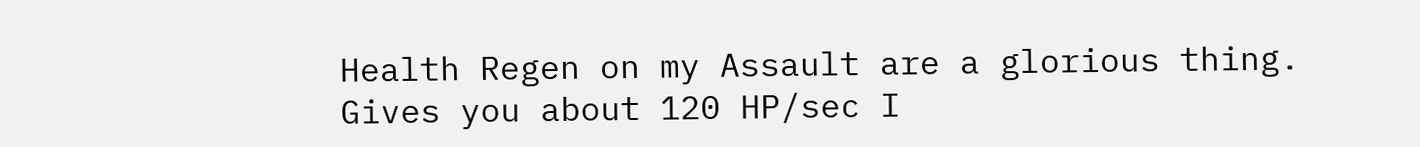Health Regen on my Assault are a glorious thing.
Gives you about 120 HP/sec I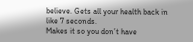believe. Gets all your health back in like 7 seconds.
Makes it so you don’t have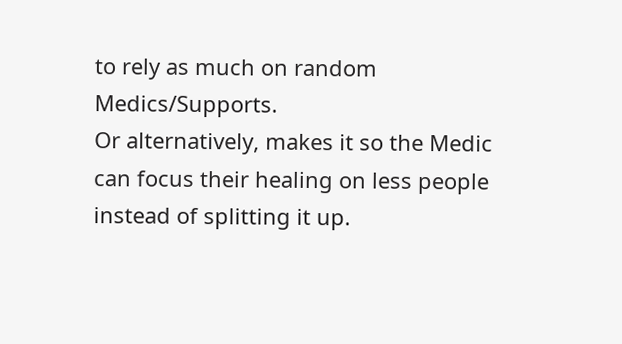to rely as much on random Medics/Supports.
Or alternatively, makes it so the Medic can focus their healing on less people instead of splitting it up.